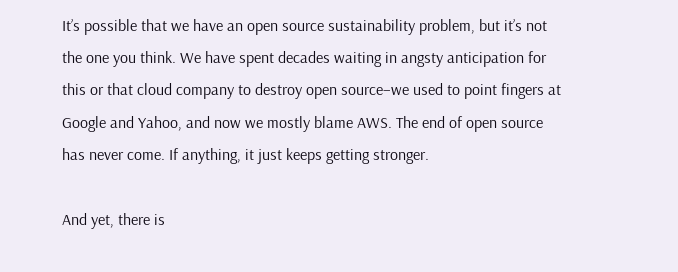It’s possible that we have an open source sustainability problem, but it’s not the one you think. We have spent decades waiting in angsty anticipation for this or that cloud company to destroy open source–we used to point fingers at Google and Yahoo, and now we mostly blame AWS. The end of open source has never come. If anything, it just keeps getting stronger.

And yet, there is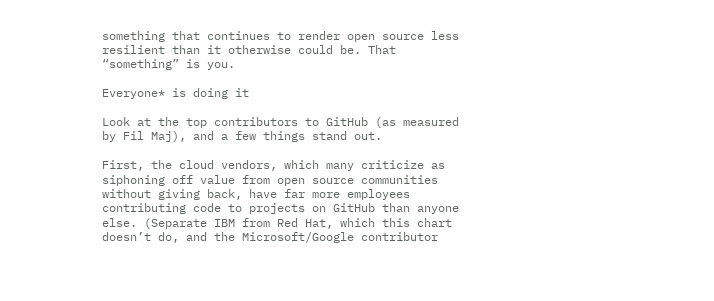something that continues to render open source less resilient than it otherwise could be. That “something” is you.

Everyone* is doing it

Look at the top contributors to GitHub (as measured by Fil Maj), and a few things stand out.

First, the cloud vendors, which many criticize as siphoning off value from open source communities without giving back, have far more employees contributing code to projects on GitHub than anyone else. (Separate IBM from Red Hat, which this chart doesn’t do, and the Microsoft/Google contributor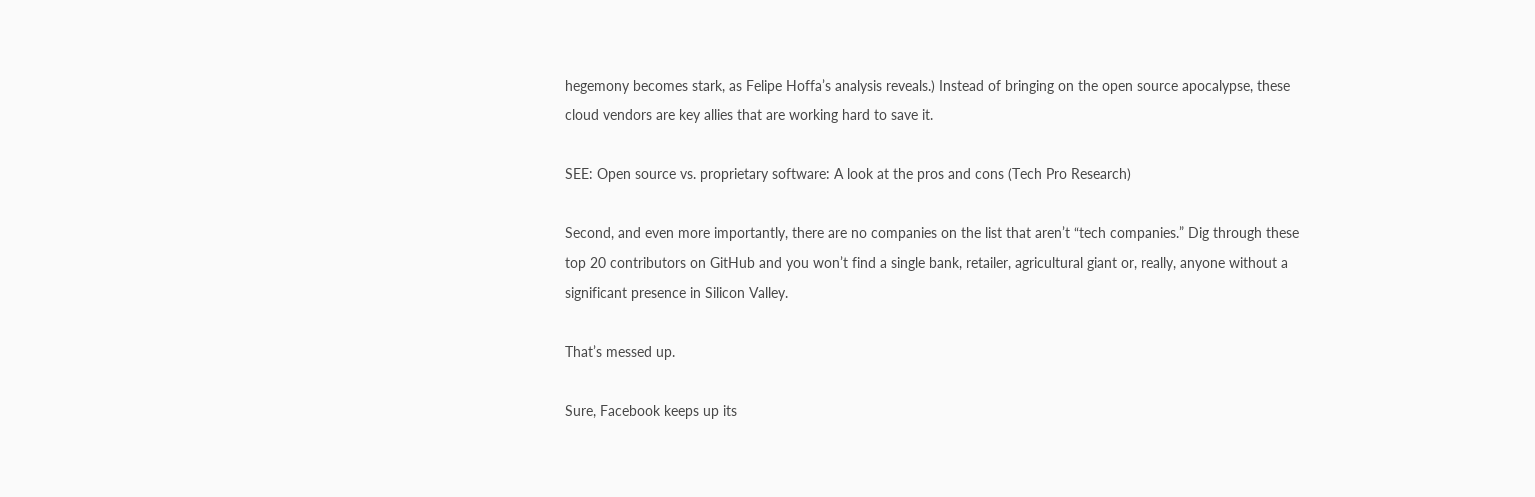hegemony becomes stark, as Felipe Hoffa’s analysis reveals.) Instead of bringing on the open source apocalypse, these cloud vendors are key allies that are working hard to save it.

SEE: Open source vs. proprietary software: A look at the pros and cons (Tech Pro Research)

Second, and even more importantly, there are no companies on the list that aren’t “tech companies.” Dig through these top 20 contributors on GitHub and you won’t find a single bank, retailer, agricultural giant or, really, anyone without a significant presence in Silicon Valley.

That’s messed up.

Sure, Facebook keeps up its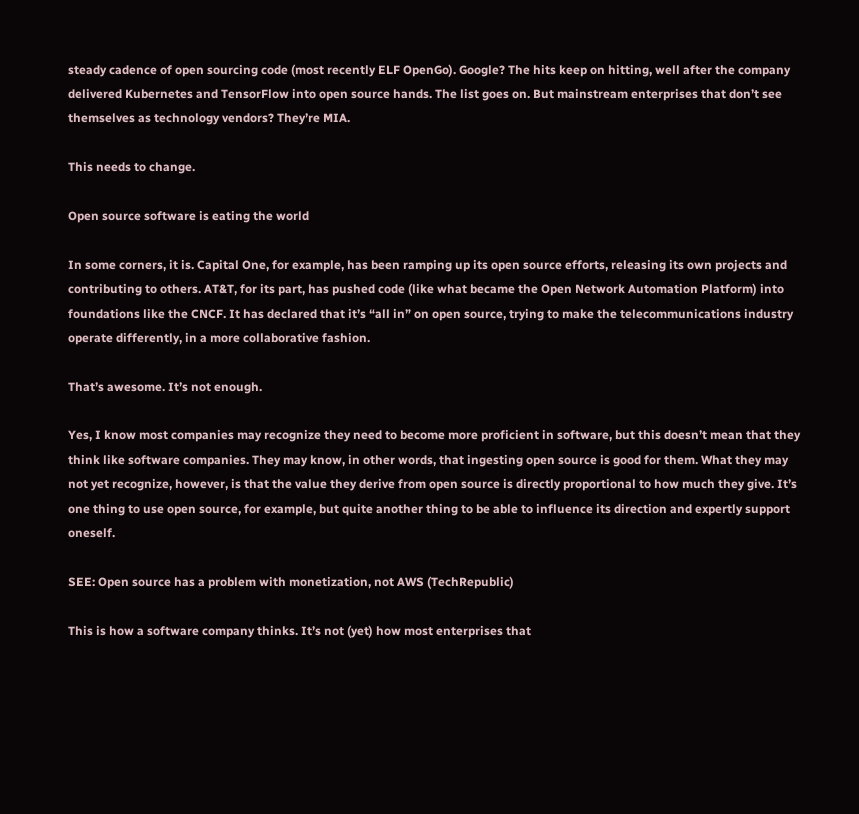steady cadence of open sourcing code (most recently ELF OpenGo). Google? The hits keep on hitting, well after the company delivered Kubernetes and TensorFlow into open source hands. The list goes on. But mainstream enterprises that don’t see themselves as technology vendors? They’re MIA.

This needs to change.

Open source software is eating the world

In some corners, it is. Capital One, for example, has been ramping up its open source efforts, releasing its own projects and contributing to others. AT&T, for its part, has pushed code (like what became the Open Network Automation Platform) into foundations like the CNCF. It has declared that it’s “all in” on open source, trying to make the telecommunications industry operate differently, in a more collaborative fashion.

That’s awesome. It’s not enough.

Yes, I know most companies may recognize they need to become more proficient in software, but this doesn’t mean that they think like software companies. They may know, in other words, that ingesting open source is good for them. What they may not yet recognize, however, is that the value they derive from open source is directly proportional to how much they give. It’s one thing to use open source, for example, but quite another thing to be able to influence its direction and expertly support oneself.

SEE: Open source has a problem with monetization, not AWS (TechRepublic)

This is how a software company thinks. It’s not (yet) how most enterprises that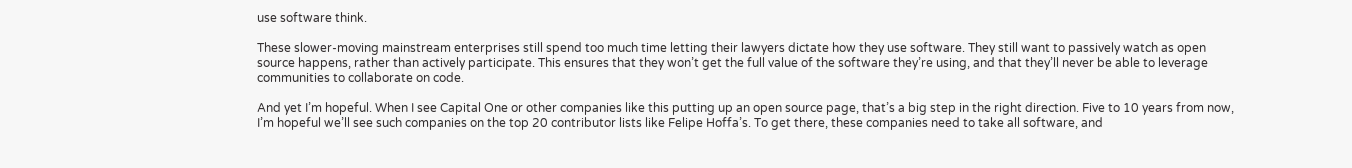use software think.

These slower-moving mainstream enterprises still spend too much time letting their lawyers dictate how they use software. They still want to passively watch as open source happens, rather than actively participate. This ensures that they won’t get the full value of the software they’re using, and that they’ll never be able to leverage communities to collaborate on code.

And yet I’m hopeful. When I see Capital One or other companies like this putting up an open source page, that’s a big step in the right direction. Five to 10 years from now, I’m hopeful we’ll see such companies on the top 20 contributor lists like Felipe Hoffa’s. To get there, these companies need to take all software, and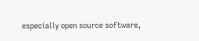especially open source software,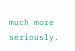much more seriously.